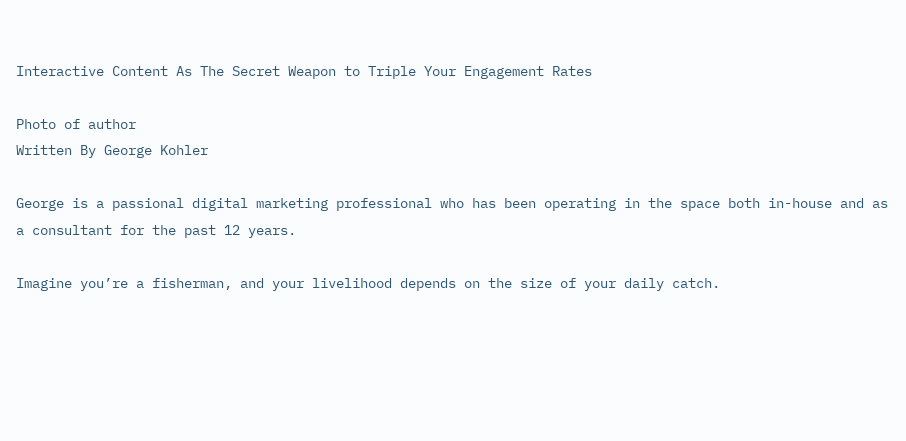Interactive Content As The Secret Weapon to Triple Your Engagement Rates

Photo of author
Written By George Kohler

George is a passional digital marketing professional who has been operating in the space both in-house and as a consultant for the past 12 years.

Imagine you’re a fisherman, and your livelihood depends on the size of your daily catch.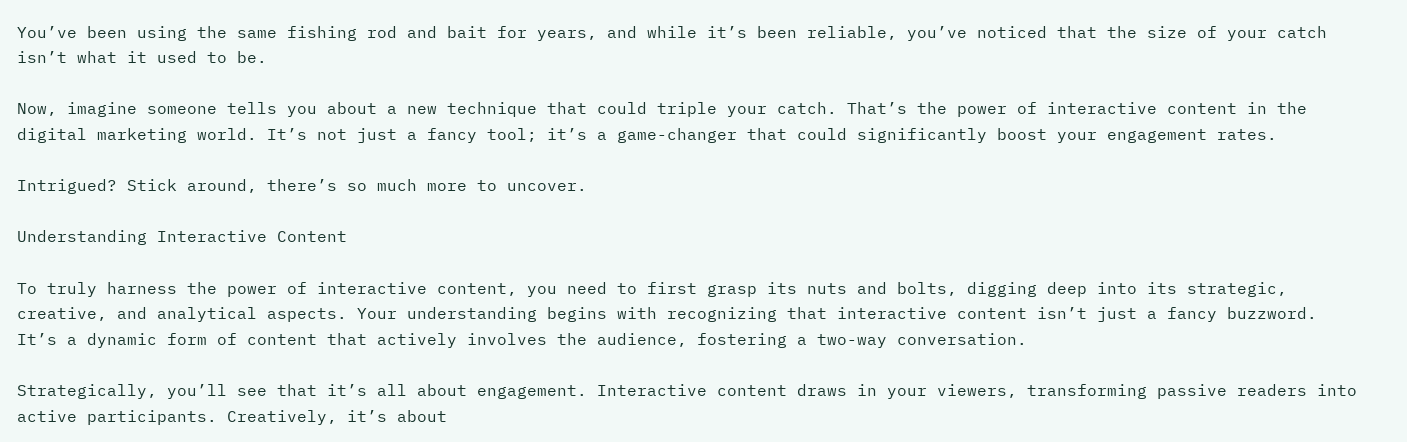You’ve been using the same fishing rod and bait for years, and while it’s been reliable, you’ve noticed that the size of your catch isn’t what it used to be.

Now, imagine someone tells you about a new technique that could triple your catch. That’s the power of interactive content in the digital marketing world. It’s not just a fancy tool; it’s a game-changer that could significantly boost your engagement rates.

Intrigued? Stick around, there’s so much more to uncover.

Understanding Interactive Content

To truly harness the power of interactive content, you need to first grasp its nuts and bolts, digging deep into its strategic, creative, and analytical aspects. Your understanding begins with recognizing that interactive content isn’t just a fancy buzzword. It’s a dynamic form of content that actively involves the audience, fostering a two-way conversation.

Strategically, you’ll see that it’s all about engagement. Interactive content draws in your viewers, transforming passive readers into active participants. Creatively, it’s about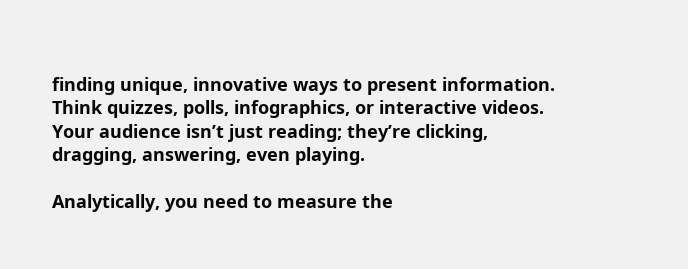finding unique, innovative ways to present information. Think quizzes, polls, infographics, or interactive videos. Your audience isn’t just reading; they’re clicking, dragging, answering, even playing.

Analytically, you need to measure the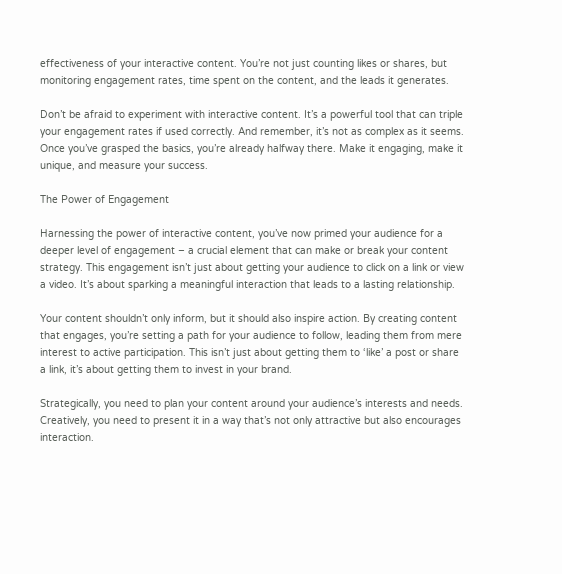effectiveness of your interactive content. You’re not just counting likes or shares, but monitoring engagement rates, time spent on the content, and the leads it generates.

Don’t be afraid to experiment with interactive content. It’s a powerful tool that can triple your engagement rates if used correctly. And remember, it’s not as complex as it seems. Once you’ve grasped the basics, you’re already halfway there. Make it engaging, make it unique, and measure your success.

The Power of Engagement

Harnessing the power of interactive content, you’ve now primed your audience for a deeper level of engagement – a crucial element that can make or break your content strategy. This engagement isn’t just about getting your audience to click on a link or view a video. It’s about sparking a meaningful interaction that leads to a lasting relationship.

Your content shouldn’t only inform, but it should also inspire action. By creating content that engages, you’re setting a path for your audience to follow, leading them from mere interest to active participation. This isn’t just about getting them to ‘like’ a post or share a link, it’s about getting them to invest in your brand.

Strategically, you need to plan your content around your audience’s interests and needs. Creatively, you need to present it in a way that’s not only attractive but also encourages interaction.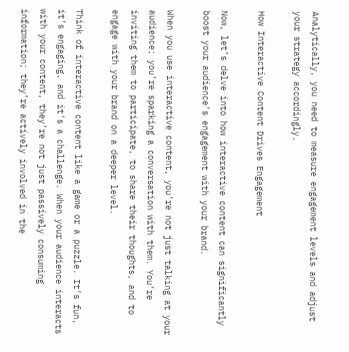Analytically, you need to measure engagement levels and adjust your strategy accordingly.

How Interactive Content Drives Engagement

Now, let’s delve into how interactive content can significantly boost your audience’s engagement with your brand.

When you use interactive content, you’re not just talking at your audience; you’re sparking a conversation with them. You’re inviting them to participate, to share their thoughts, and to engage with your brand on a deeper level.

Think of interactive content like a game or a puzzle. It’s fun, it’s engaging, and it’s a challenge. When your audience interacts with your content, they’re not just passively consuming information; they’re actively involved in the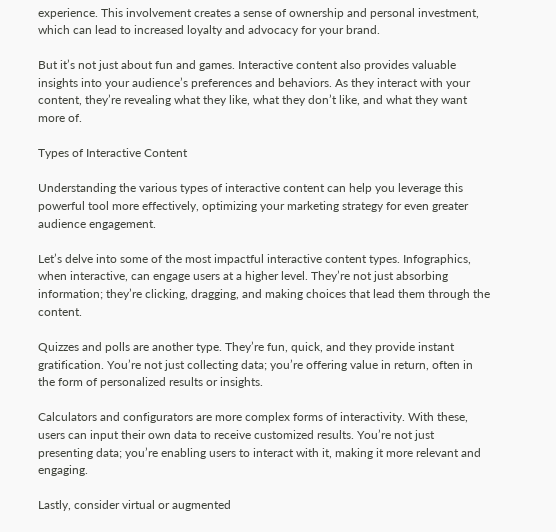experience. This involvement creates a sense of ownership and personal investment, which can lead to increased loyalty and advocacy for your brand.

But it’s not just about fun and games. Interactive content also provides valuable insights into your audience’s preferences and behaviors. As they interact with your content, they’re revealing what they like, what they don’t like, and what they want more of.

Types of Interactive Content

Understanding the various types of interactive content can help you leverage this powerful tool more effectively, optimizing your marketing strategy for even greater audience engagement.

Let’s delve into some of the most impactful interactive content types. Infographics, when interactive, can engage users at a higher level. They’re not just absorbing information; they’re clicking, dragging, and making choices that lead them through the content.

Quizzes and polls are another type. They’re fun, quick, and they provide instant gratification. You’re not just collecting data; you’re offering value in return, often in the form of personalized results or insights.

Calculators and configurators are more complex forms of interactivity. With these, users can input their own data to receive customized results. You’re not just presenting data; you’re enabling users to interact with it, making it more relevant and engaging.

Lastly, consider virtual or augmented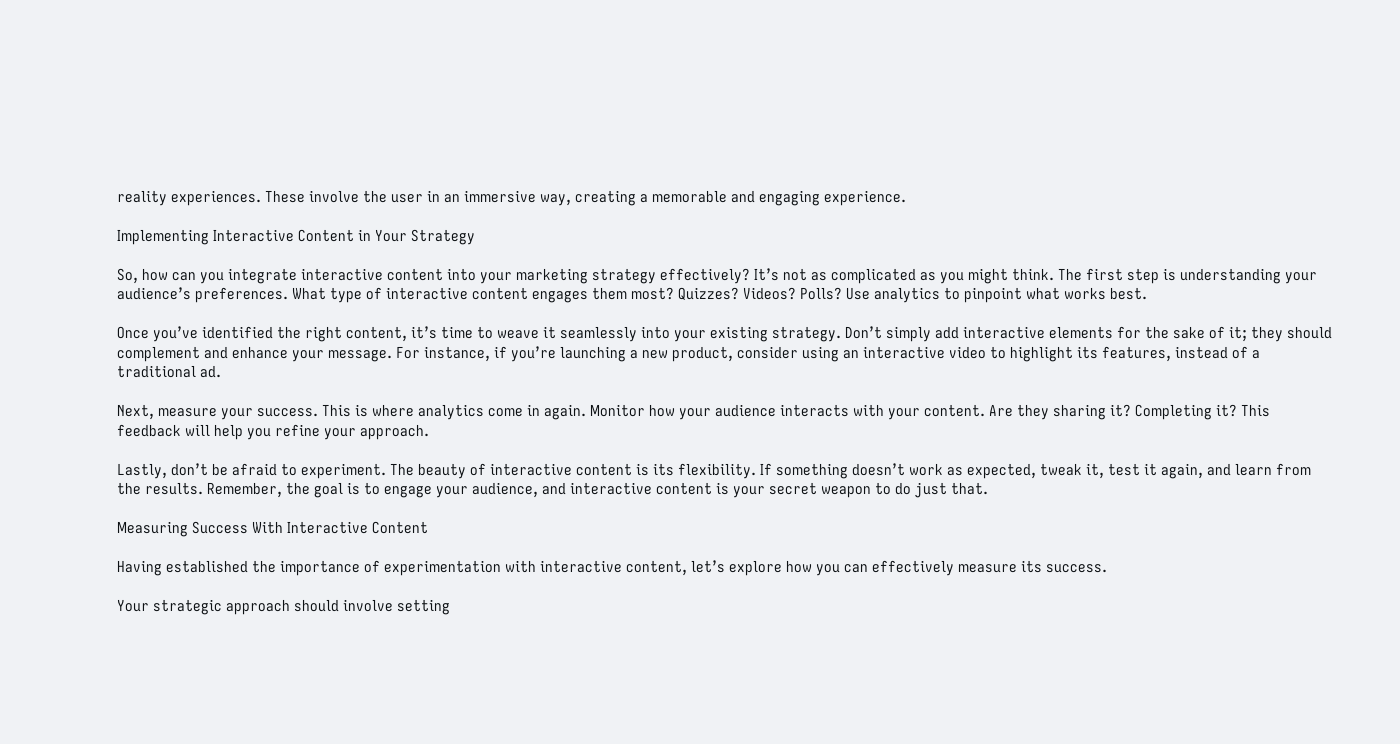reality experiences. These involve the user in an immersive way, creating a memorable and engaging experience.

Implementing Interactive Content in Your Strategy

So, how can you integrate interactive content into your marketing strategy effectively? It’s not as complicated as you might think. The first step is understanding your audience’s preferences. What type of interactive content engages them most? Quizzes? Videos? Polls? Use analytics to pinpoint what works best.

Once you’ve identified the right content, it’s time to weave it seamlessly into your existing strategy. Don’t simply add interactive elements for the sake of it; they should complement and enhance your message. For instance, if you’re launching a new product, consider using an interactive video to highlight its features, instead of a traditional ad.

Next, measure your success. This is where analytics come in again. Monitor how your audience interacts with your content. Are they sharing it? Completing it? This feedback will help you refine your approach.

Lastly, don’t be afraid to experiment. The beauty of interactive content is its flexibility. If something doesn’t work as expected, tweak it, test it again, and learn from the results. Remember, the goal is to engage your audience, and interactive content is your secret weapon to do just that.

Measuring Success With Interactive Content

Having established the importance of experimentation with interactive content, let’s explore how you can effectively measure its success.

Your strategic approach should involve setting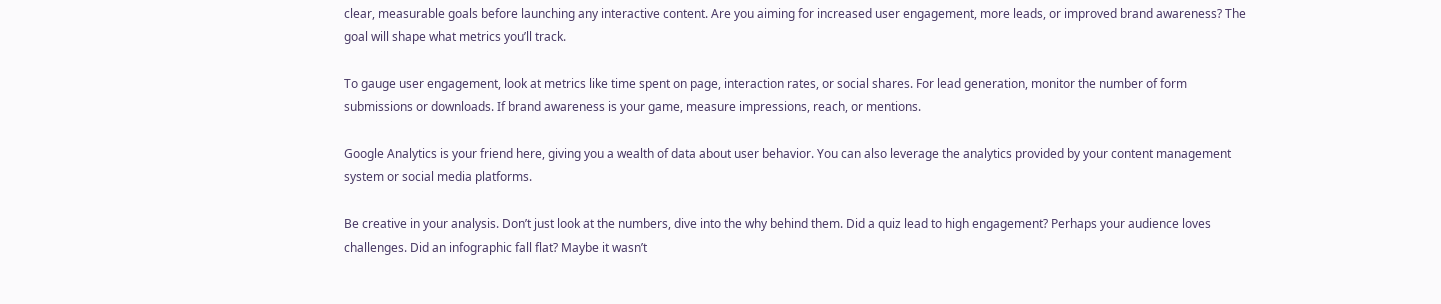clear, measurable goals before launching any interactive content. Are you aiming for increased user engagement, more leads, or improved brand awareness? The goal will shape what metrics you’ll track.

To gauge user engagement, look at metrics like time spent on page, interaction rates, or social shares. For lead generation, monitor the number of form submissions or downloads. If brand awareness is your game, measure impressions, reach, or mentions.

Google Analytics is your friend here, giving you a wealth of data about user behavior. You can also leverage the analytics provided by your content management system or social media platforms.

Be creative in your analysis. Don’t just look at the numbers, dive into the why behind them. Did a quiz lead to high engagement? Perhaps your audience loves challenges. Did an infographic fall flat? Maybe it wasn’t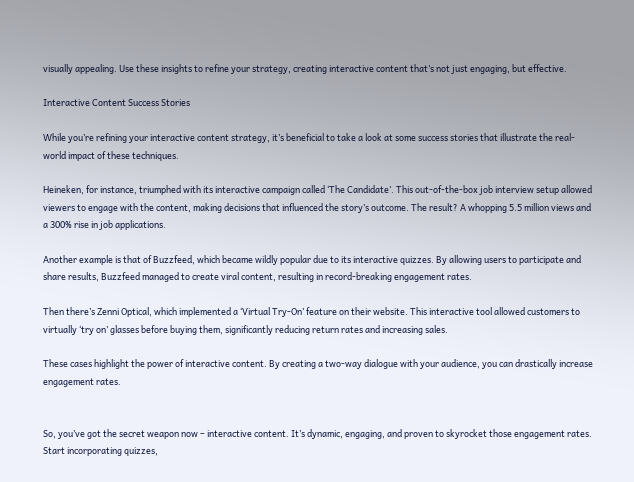visually appealing. Use these insights to refine your strategy, creating interactive content that’s not just engaging, but effective.

Interactive Content Success Stories

While you’re refining your interactive content strategy, it’s beneficial to take a look at some success stories that illustrate the real-world impact of these techniques.

Heineken, for instance, triumphed with its interactive campaign called ‘The Candidate’. This out-of-the-box job interview setup allowed viewers to engage with the content, making decisions that influenced the story’s outcome. The result? A whopping 5.5 million views and a 300% rise in job applications.

Another example is that of Buzzfeed, which became wildly popular due to its interactive quizzes. By allowing users to participate and share results, Buzzfeed managed to create viral content, resulting in record-breaking engagement rates.

Then there’s Zenni Optical, which implemented a ‘Virtual Try-On’ feature on their website. This interactive tool allowed customers to virtually ‘try on’ glasses before buying them, significantly reducing return rates and increasing sales.

These cases highlight the power of interactive content. By creating a two-way dialogue with your audience, you can drastically increase engagement rates.


So, you’ve got the secret weapon now – interactive content. It’s dynamic, engaging, and proven to skyrocket those engagement rates. Start incorporating quizzes,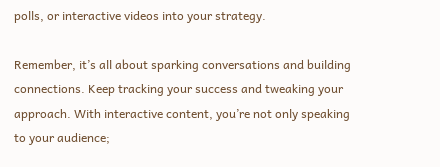polls, or interactive videos into your strategy.

Remember, it’s all about sparking conversations and building connections. Keep tracking your success and tweaking your approach. With interactive content, you’re not only speaking to your audience;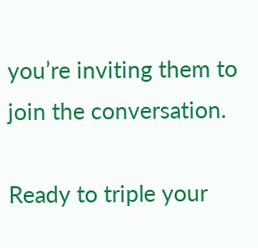you’re inviting them to join the conversation.

Ready to triple your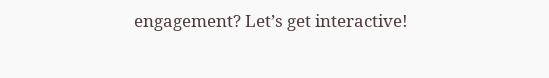engagement? Let’s get interactive!